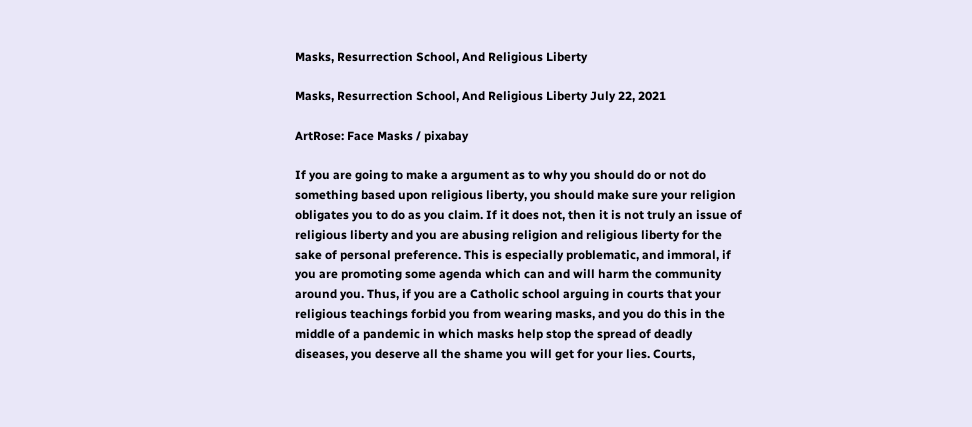Masks, Resurrection School, And Religious Liberty

Masks, Resurrection School, And Religious Liberty July 22, 2021

ArtRose: Face Masks / pixabay

If you are going to make a argument as to why you should do or not do something based upon religious liberty, you should make sure your religion obligates you to do as you claim. If it does not, then it is not truly an issue of religious liberty and you are abusing religion and religious liberty for the sake of personal preference. This is especially problematic, and immoral, if you are promoting some agenda which can and will harm the community around you. Thus, if you are a Catholic school arguing in courts that your religious teachings forbid you from wearing masks, and you do this in the middle of a pandemic in which masks help stop the spread of deadly diseases, you deserve all the shame you will get for your lies. Courts,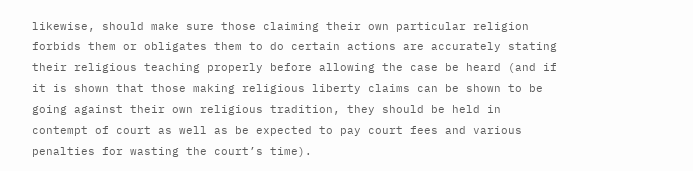likewise, should make sure those claiming their own particular religion forbids them or obligates them to do certain actions are accurately stating their religious teaching properly before allowing the case be heard (and if it is shown that those making religious liberty claims can be shown to be going against their own religious tradition, they should be held in contempt of court as well as be expected to pay court fees and various penalties for wasting the court’s time).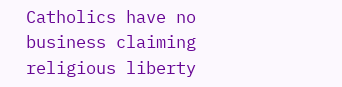Catholics have no business claiming religious liberty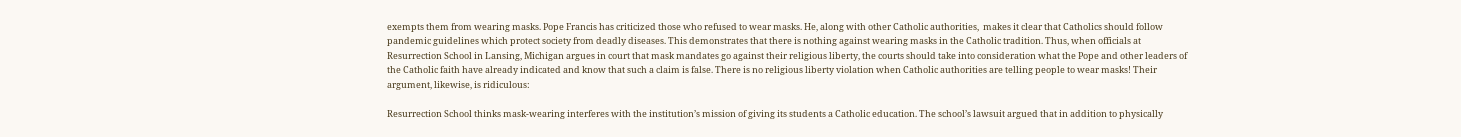exempts them from wearing masks. Pope Francis has criticized those who refused to wear masks. He, along with other Catholic authorities,  makes it clear that Catholics should follow pandemic guidelines which protect society from deadly diseases. This demonstrates that there is nothing against wearing masks in the Catholic tradition. Thus, when officials at Resurrection School in Lansing, Michigan argues in court that mask mandates go against their religious liberty, the courts should take into consideration what the Pope and other leaders of the Catholic faith have already indicated and know that such a claim is false. There is no religious liberty violation when Catholic authorities are telling people to wear masks! Their argument, likewise, is ridiculous:

Resurrection School thinks mask-wearing interferes with the institution’s mission of giving its students a Catholic education. The school’s lawsuit argued that in addition to physically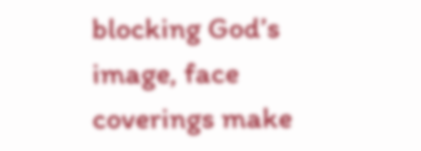blocking God’s image, face coverings make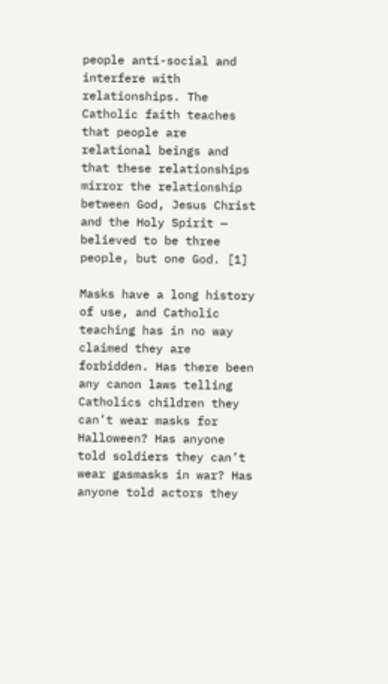people anti-social and interfere with relationships. The Catholic faith teaches that people are relational beings and that these relationships mirror the relationship between God, Jesus Christ and the Holy Spirit — believed to be three people, but one God. [1]

Masks have a long history of use, and Catholic teaching has in no way claimed they are forbidden. Has there been any canon laws telling Catholics children they can’t wear masks for Halloween? Has anyone told soldiers they can’t wear gasmasks in war? Has anyone told actors they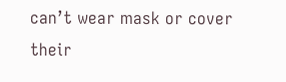can’t wear mask or cover their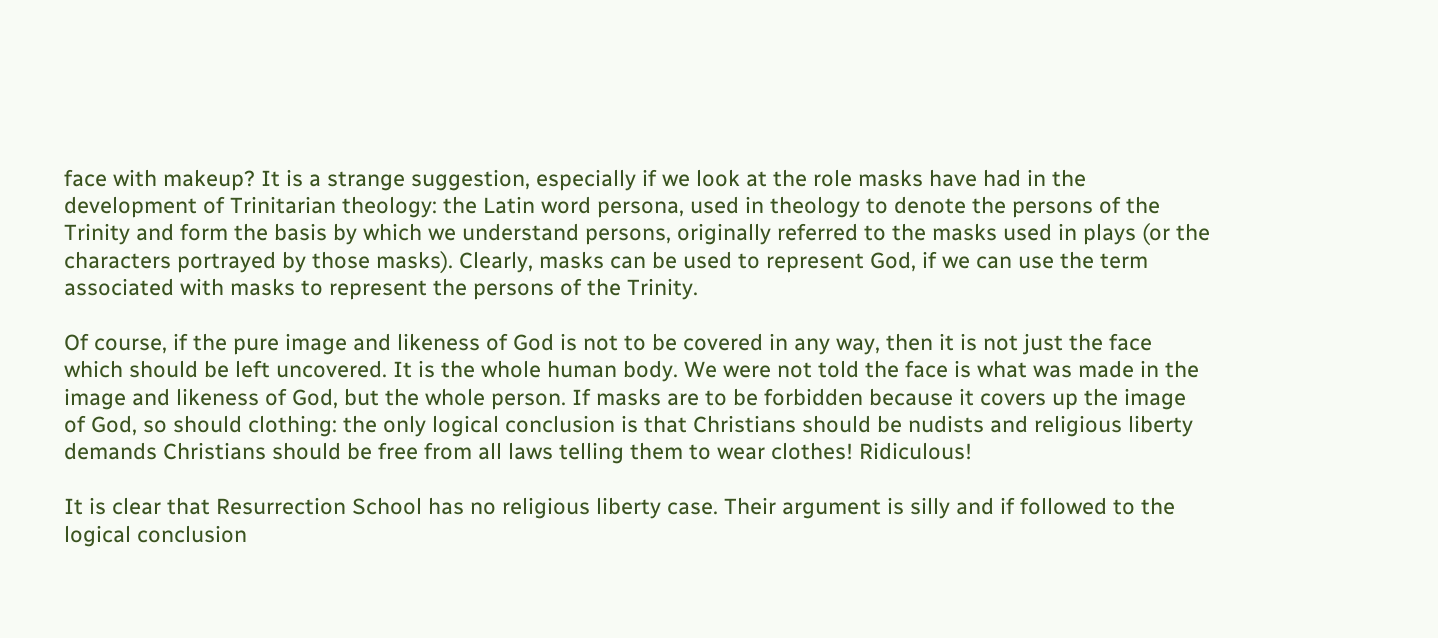face with makeup? It is a strange suggestion, especially if we look at the role masks have had in the development of Trinitarian theology: the Latin word persona, used in theology to denote the persons of the Trinity and form the basis by which we understand persons, originally referred to the masks used in plays (or the characters portrayed by those masks). Clearly, masks can be used to represent God, if we can use the term associated with masks to represent the persons of the Trinity.

Of course, if the pure image and likeness of God is not to be covered in any way, then it is not just the face which should be left uncovered. It is the whole human body. We were not told the face is what was made in the image and likeness of God, but the whole person. If masks are to be forbidden because it covers up the image of God, so should clothing: the only logical conclusion is that Christians should be nudists and religious liberty demands Christians should be free from all laws telling them to wear clothes! Ridiculous!

It is clear that Resurrection School has no religious liberty case. Their argument is silly and if followed to the logical conclusion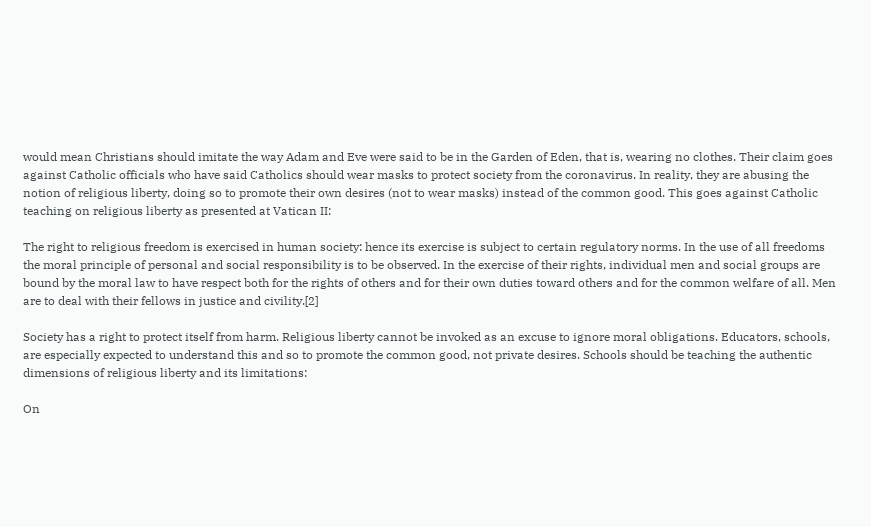would mean Christians should imitate the way Adam and Eve were said to be in the Garden of Eden, that is, wearing no clothes. Their claim goes against Catholic officials who have said Catholics should wear masks to protect society from the coronavirus. In reality, they are abusing the notion of religious liberty, doing so to promote their own desires (not to wear masks) instead of the common good. This goes against Catholic teaching on religious liberty as presented at Vatican II:

The right to religious freedom is exercised in human society: hence its exercise is subject to certain regulatory norms. In the use of all freedoms the moral principle of personal and social responsibility is to be observed. In the exercise of their rights, individual men and social groups are bound by the moral law to have respect both for the rights of others and for their own duties toward others and for the common welfare of all. Men are to deal with their fellows in justice and civility.[2]

Society has a right to protect itself from harm. Religious liberty cannot be invoked as an excuse to ignore moral obligations. Educators, schools, are especially expected to understand this and so to promote the common good, not private desires. Schools should be teaching the authentic dimensions of religious liberty and its limitations:

On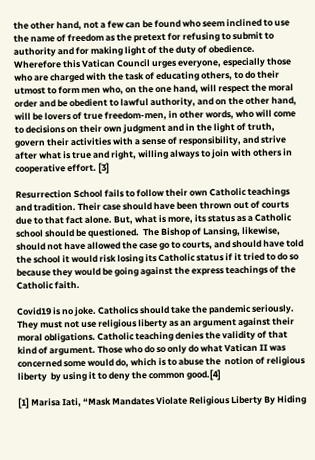the other hand, not a few can be found who seem inclined to use the name of freedom as the pretext for refusing to submit to authority and for making light of the duty of obedience. Wherefore this Vatican Council urges everyone, especially those who are charged with the task of educating others, to do their utmost to form men who, on the one hand, will respect the moral order and be obedient to lawful authority, and on the other hand, will be lovers of true freedom-men, in other words, who will come to decisions on their own judgment and in the light of truth, govern their activities with a sense of responsibility, and strive after what is true and right, willing always to join with others in cooperative effort. [3]

Resurrection School fails to follow their own Catholic teachings and tradition. Their case should have been thrown out of courts due to that fact alone. But, what is more, its status as a Catholic school should be questioned.  The Bishop of Lansing, likewise, should not have allowed the case go to courts, and should have told the school it would risk losing its Catholic status if it tried to do so because they would be going against the express teachings of the Catholic faith.

Covid19 is no joke. Catholics should take the pandemic seriously. They must not use religious liberty as an argument against their moral obligations. Catholic teaching denies the validity of that kind of argument. Those who do so only do what Vatican II was concerned some would do, which is to abuse the  notion of religious liberty  by using it to deny the common good.[4]

[1] Marisa Iati, “Mask Mandates Violate Religious Liberty By Hiding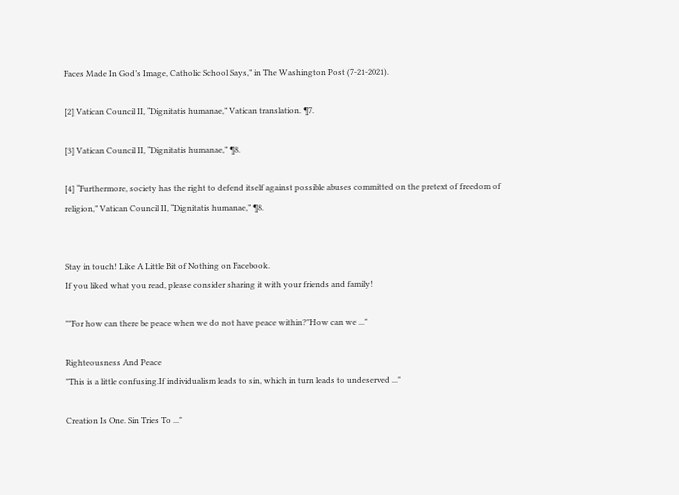Faces Made In God’s Image, Catholic School Says,” in The Washington Post (7-21-2021).

[2] Vatican Council II, “Dignitatis humanae,” Vatican translation. ¶7.

[3] Vatican Council II, “Dignitatis humanae,” ¶8.

[4] “Furthermore, society has the right to defend itself against possible abuses committed on the pretext of freedom of religion,” Vatican Council II, “Dignitatis humanae,” ¶8.


Stay in touch! Like A Little Bit of Nothing on Facebook.
If you liked what you read, please consider sharing it with your friends and family!

""For how can there be peace when we do not have peace within?"How can we ..."

Righteousness And Peace
"This is a little confusing.If individualism leads to sin, which in turn leads to undeserved ..."

Creation Is One. Sin Tries To ..."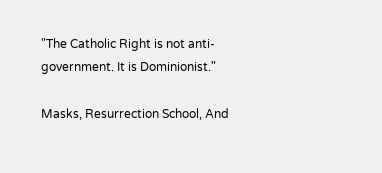"The Catholic Right is not anti-government. It is Dominionist."

Masks, Resurrection School, And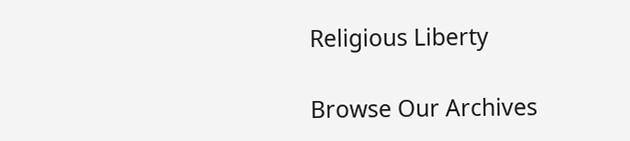Religious Liberty

Browse Our Archives